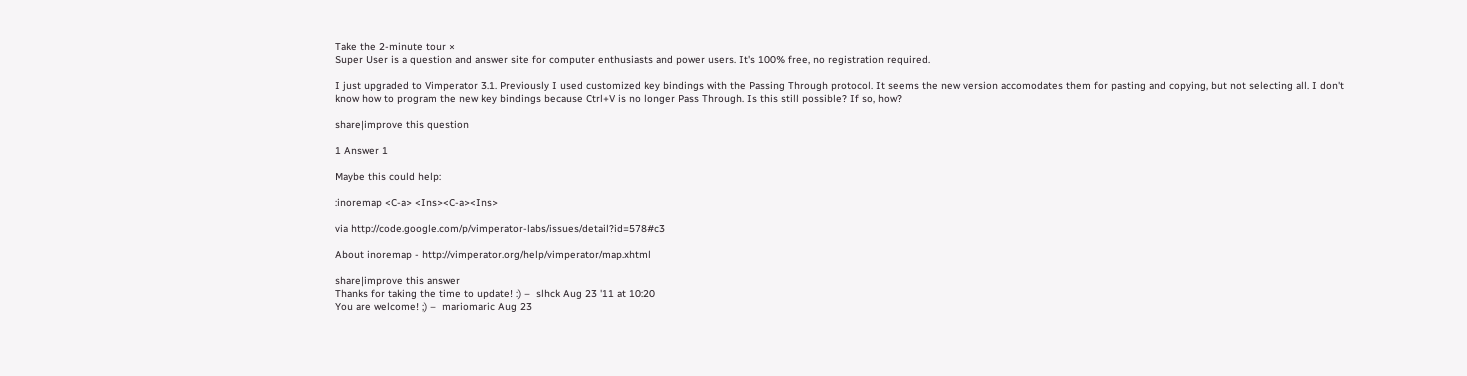Take the 2-minute tour ×
Super User is a question and answer site for computer enthusiasts and power users. It's 100% free, no registration required.

I just upgraded to Vimperator 3.1. Previously I used customized key bindings with the Passing Through protocol. It seems the new version accomodates them for pasting and copying, but not selecting all. I don't know how to program the new key bindings because Ctrl+V is no longer Pass Through. Is this still possible? If so, how?

share|improve this question

1 Answer 1

Maybe this could help:

:inoremap <C-a> <Ins><C-a><Ins>

via http://code.google.com/p/vimperator-labs/issues/detail?id=578#c3

About inoremap - http://vimperator.org/help/vimperator/map.xhtml

share|improve this answer
Thanks for taking the time to update! :) –  slhck Aug 23 '11 at 10:20
You are welcome! ;) –  mariomaric Aug 23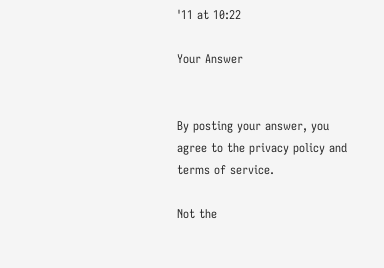'11 at 10:22

Your Answer


By posting your answer, you agree to the privacy policy and terms of service.

Not the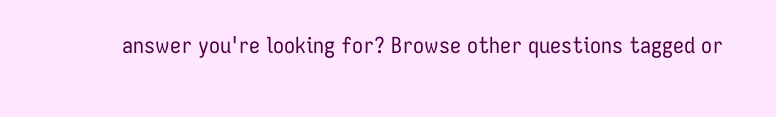answer you're looking for? Browse other questions tagged or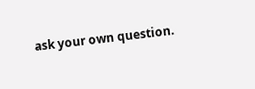ask your own question.